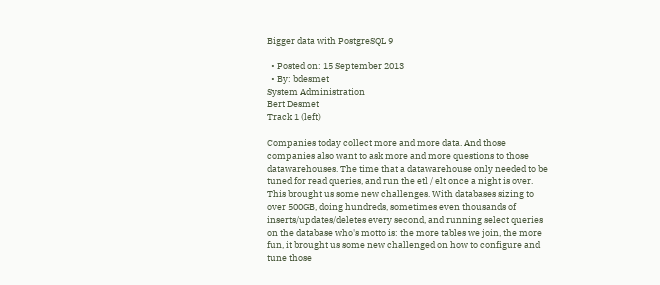Bigger data with PostgreSQL 9

  • Posted on: 15 September 2013
  • By: bdesmet
System Administration
Bert Desmet
Track 1 (left)

Companies today collect more and more data. And those companies also want to ask more and more questions to those datawarehouses. The time that a datawarehouse only needed to be tuned for read queries, and run the etl / elt once a night is over. This brought us some new challenges. With databases sizing to over 500GB, doing hundreds, sometimes even thousands of inserts/updates/deletes every second, and running select queries on the database who's motto is: the more tables we join, the more fun, it brought us some new challenged on how to configure and tune those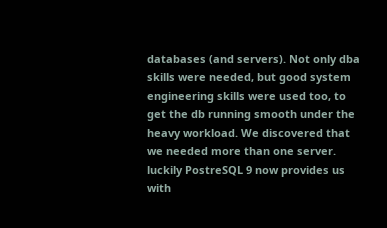databases (and servers). Not only dba skills were needed, but good system engineering skills were used too, to get the db running smooth under the heavy workload. We discovered that we needed more than one server. luckily PostreSQL 9 now provides us with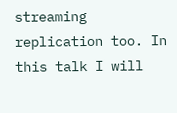streaming replication too. In this talk I will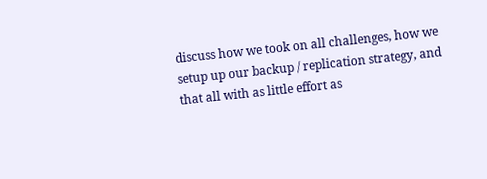discuss how we took on all challenges, how we setup up our backup / replication strategy, and that all with as little effort as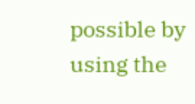possible by using the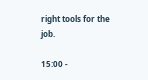right tools for the job.

15:00 -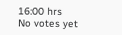16:00 hrs
No votes yet